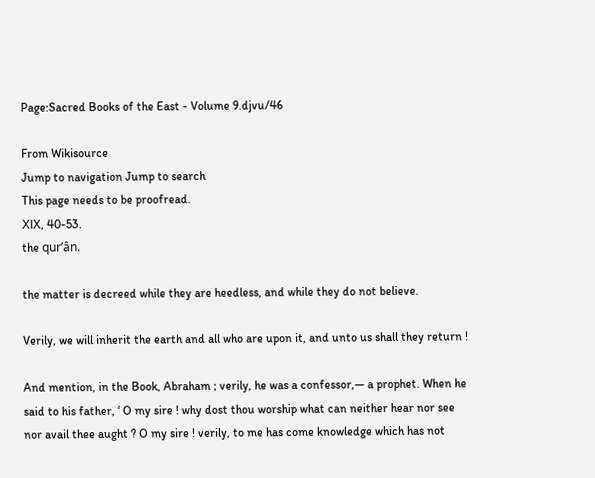Page:Sacred Books of the East - Volume 9.djvu/46

From Wikisource
Jump to navigation Jump to search
This page needs to be proofread.
ⅩⅨ, 40-53.
the qurʼân.

the matter is decreed while they are heedless, and while they do not believe.

Verily, we will inherit the earth and all who are upon it, and unto us shall they return !

And mention, in the Book, Abraham ; verily, he was a confessor,— a prophet. When he said to his father, ‘ O my sire ! why dost thou worship what can neither hear nor see nor avail thee aught ? O my sire ! verily, to me has come knowledge which has not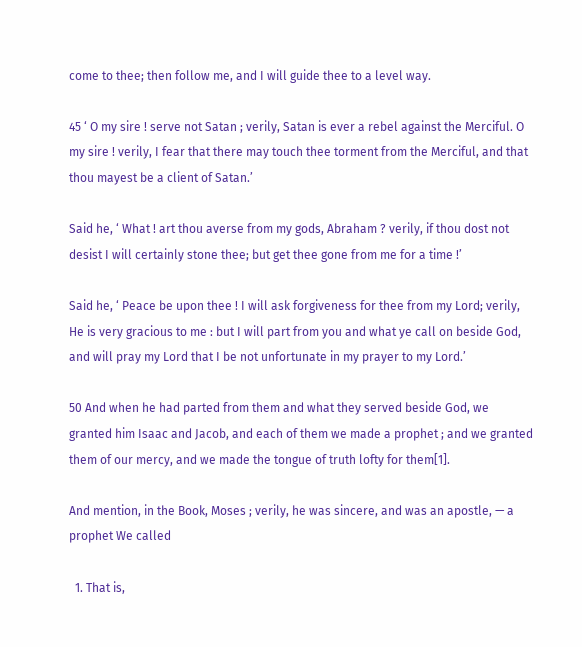come to thee; then follow me, and I will guide thee to a level way.

45 ‘ O my sire ! serve not Satan ; verily, Satan is ever a rebel against the Merciful. O my sire ! verily, I fear that there may touch thee torment from the Merciful, and that thou mayest be a client of Satan.’

Said he, ‘ What ! art thou averse from my gods, Abraham ? verily, if thou dost not desist I will certainly stone thee; but get thee gone from me for a time !’

Said he, ‘ Peace be upon thee ! I will ask forgiveness for thee from my Lord; verily, He is very gracious to me : but I will part from you and what ye call on beside God, and will pray my Lord that I be not unfortunate in my prayer to my Lord.’

50 And when he had parted from them and what they served beside God, we granted him Isaac and Jacob, and each of them we made a prophet ; and we granted them of our mercy, and we made the tongue of truth lofty for them[1].

And mention, in the Book, Moses ; verily, he was sincere, and was an apostle, — a prophet We called

  1. That is,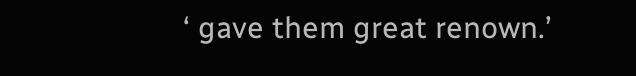‘ gave them great renown.’